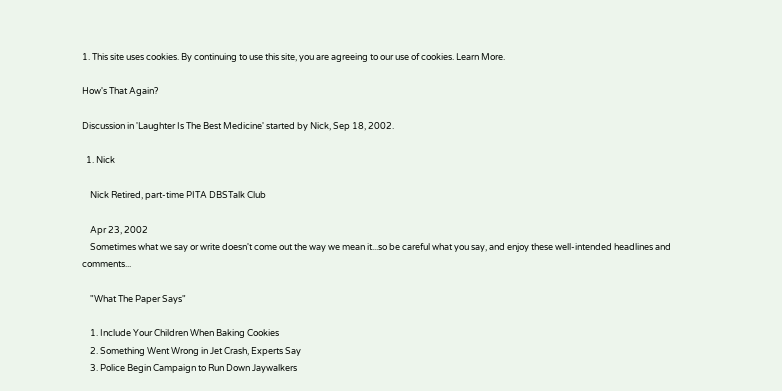1. This site uses cookies. By continuing to use this site, you are agreeing to our use of cookies. Learn More.

How's That Again?

Discussion in 'Laughter Is The Best Medicine' started by Nick, Sep 18, 2002.

  1. Nick

    Nick Retired, part-time PITA DBSTalk Club

    Apr 23, 2002
    Sometimes what we say or write doesn't come out the way we mean it...so be careful what you say, and enjoy these well-intended headlines and comments...

    "What The Paper Says"

    1. Include Your Children When Baking Cookies
    2. Something Went Wrong in Jet Crash, Experts Say
    3. Police Begin Campaign to Run Down Jaywalkers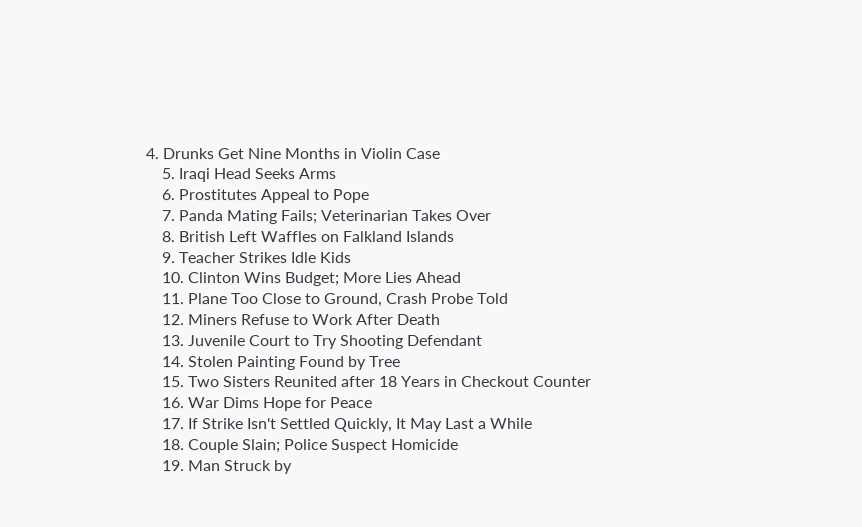4. Drunks Get Nine Months in Violin Case
    5. Iraqi Head Seeks Arms
    6. Prostitutes Appeal to Pope
    7. Panda Mating Fails; Veterinarian Takes Over
    8. British Left Waffles on Falkland Islands
    9. Teacher Strikes Idle Kids
    10. Clinton Wins Budget; More Lies Ahead
    11. Plane Too Close to Ground, Crash Probe Told
    12. Miners Refuse to Work After Death
    13. Juvenile Court to Try Shooting Defendant
    14. Stolen Painting Found by Tree
    15. Two Sisters Reunited after 18 Years in Checkout Counter
    16. War Dims Hope for Peace
    17. If Strike Isn't Settled Quickly, It May Last a While
    18. Couple Slain; Police Suspect Homicide
    19. Man Struck by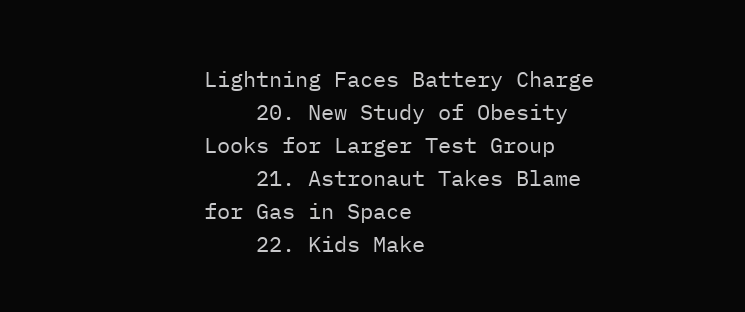Lightning Faces Battery Charge
    20. New Study of Obesity Looks for Larger Test Group
    21. Astronaut Takes Blame for Gas in Space
    22. Kids Make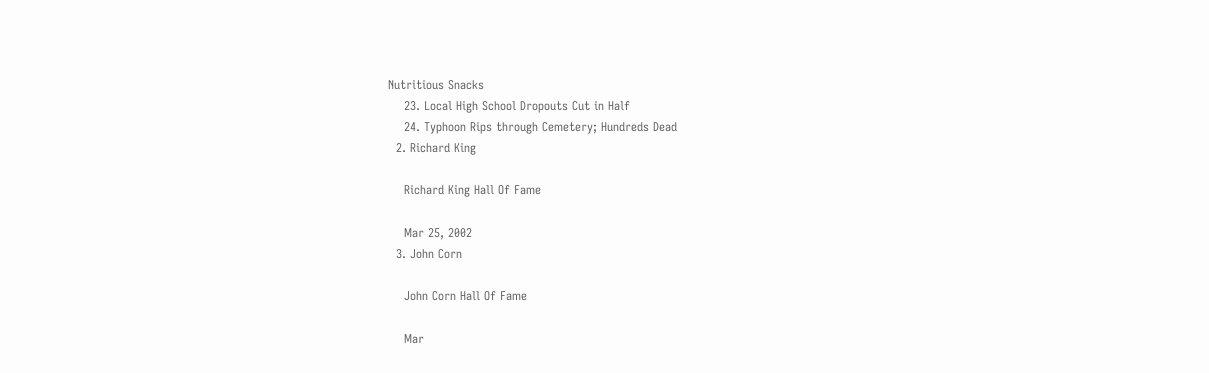Nutritious Snacks
    23. Local High School Dropouts Cut in Half
    24. Typhoon Rips through Cemetery; Hundreds Dead
  2. Richard King

    Richard King Hall Of Fame

    Mar 25, 2002
  3. John Corn

    John Corn Hall Of Fame

    Mar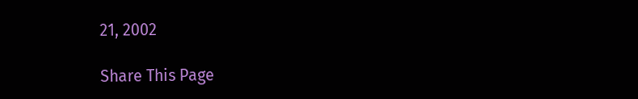21, 2002

Share This Page